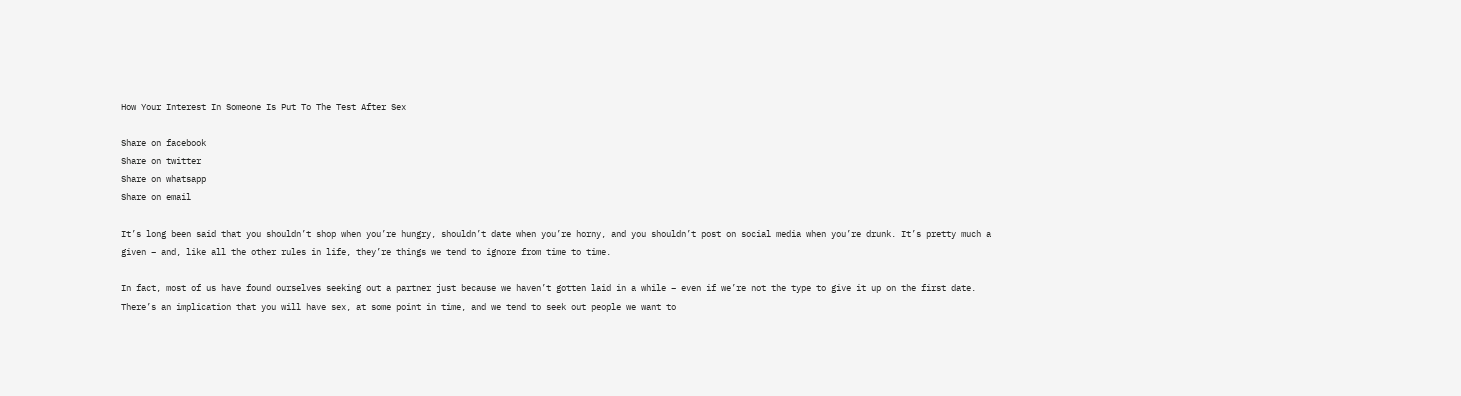How Your Interest In Someone Is Put To The Test After Sex

Share on facebook
Share on twitter
Share on whatsapp
Share on email

It’s long been said that you shouldn’t shop when you’re hungry, shouldn’t date when you’re horny, and you shouldn’t post on social media when you’re drunk. It’s pretty much a given – and, like all the other rules in life, they’re things we tend to ignore from time to time.

In fact, most of us have found ourselves seeking out a partner just because we haven’t gotten laid in a while – even if we’re not the type to give it up on the first date. There’s an implication that you will have sex, at some point in time, and we tend to seek out people we want to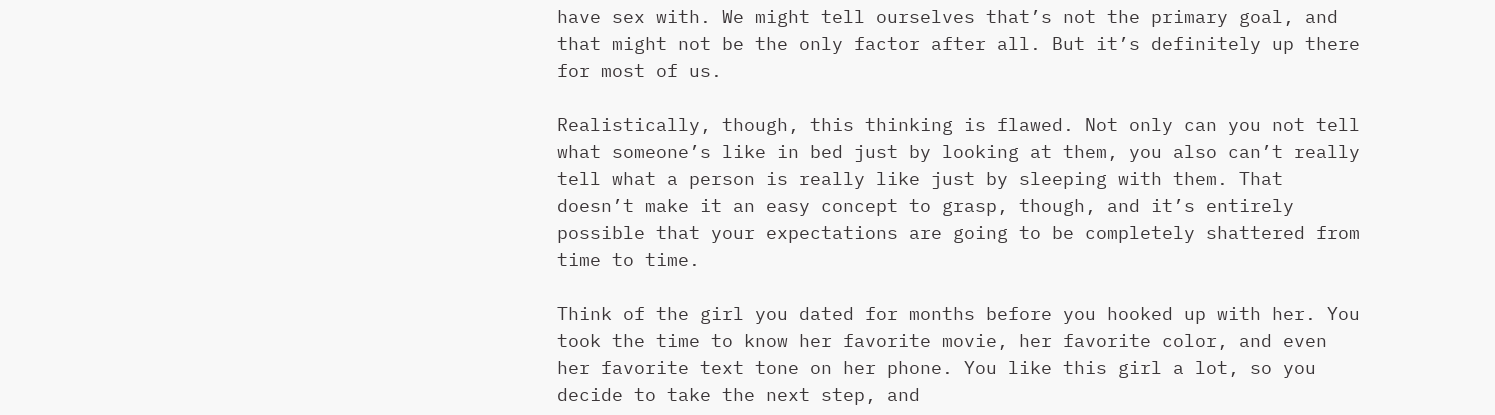have sex with. We might tell ourselves that’s not the primary goal, and that might not be the only factor after all. But it’s definitely up there for most of us.

Realistically, though, this thinking is flawed. Not only can you not tell what someone’s like in bed just by looking at them, you also can’t really tell what a person is really like just by sleeping with them. That doesn’t make it an easy concept to grasp, though, and it’s entirely possible that your expectations are going to be completely shattered from time to time.

Think of the girl you dated for months before you hooked up with her. You took the time to know her favorite movie, her favorite color, and even her favorite text tone on her phone. You like this girl a lot, so you decide to take the next step, and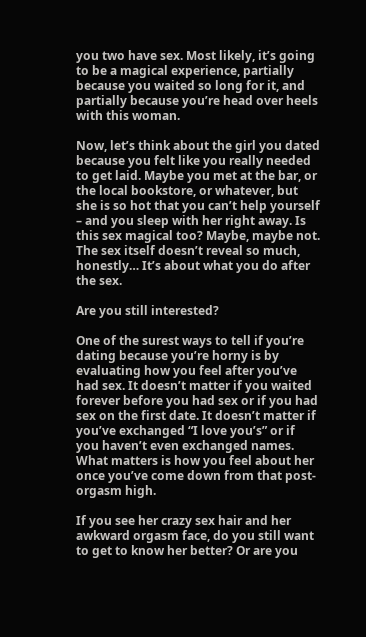you two have sex. Most likely, it’s going to be a magical experience, partially because you waited so long for it, and partially because you’re head over heels with this woman.

Now, let’s think about the girl you dated because you felt like you really needed to get laid. Maybe you met at the bar, or the local bookstore, or whatever, but she is so hot that you can’t help yourself – and you sleep with her right away. Is this sex magical too? Maybe, maybe not. The sex itself doesn’t reveal so much, honestly… It’s about what you do after the sex.

Are you still interested?

One of the surest ways to tell if you’re dating because you’re horny is by evaluating how you feel after you’ve had sex. It doesn’t matter if you waited forever before you had sex or if you had sex on the first date. It doesn’t matter if you’ve exchanged “I love you’s” or if you haven’t even exchanged names. What matters is how you feel about her once you’ve come down from that post-orgasm high.

If you see her crazy sex hair and her awkward orgasm face, do you still want to get to know her better? Or are you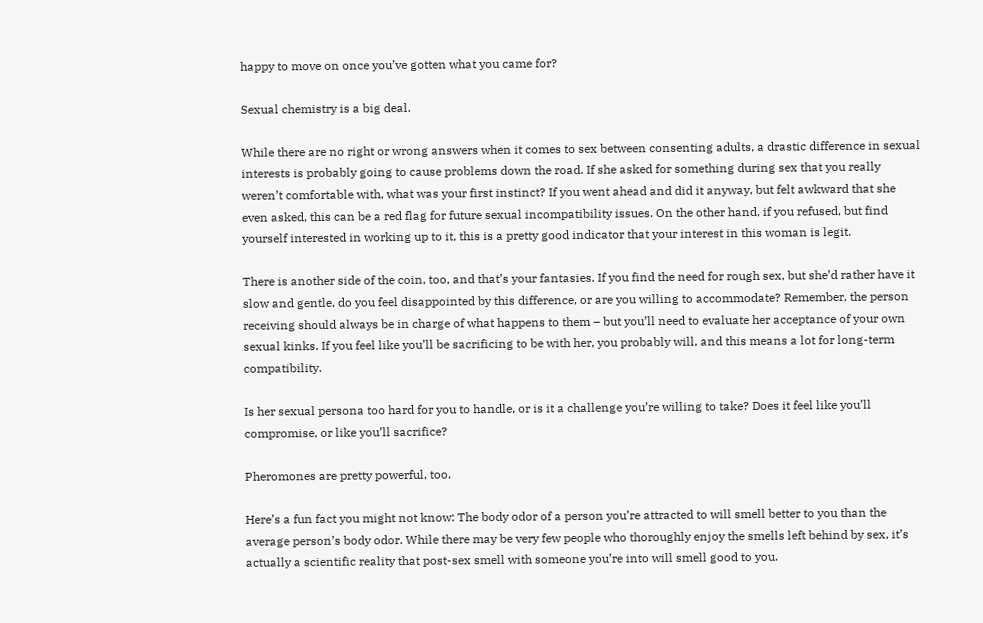happy to move on once you’ve gotten what you came for?

Sexual chemistry is a big deal.

While there are no right or wrong answers when it comes to sex between consenting adults, a drastic difference in sexual interests is probably going to cause problems down the road. If she asked for something during sex that you really weren’t comfortable with, what was your first instinct? If you went ahead and did it anyway, but felt awkward that she even asked, this can be a red flag for future sexual incompatibility issues. On the other hand, if you refused, but find yourself interested in working up to it, this is a pretty good indicator that your interest in this woman is legit.

There is another side of the coin, too, and that’s your fantasies. If you find the need for rough sex, but she’d rather have it slow and gentle, do you feel disappointed by this difference, or are you willing to accommodate? Remember, the person receiving should always be in charge of what happens to them – but you’ll need to evaluate her acceptance of your own sexual kinks. If you feel like you’ll be sacrificing to be with her, you probably will, and this means a lot for long-term compatibility.

Is her sexual persona too hard for you to handle, or is it a challenge you’re willing to take? Does it feel like you’ll compromise, or like you’ll sacrifice?

Pheromones are pretty powerful, too.

Here’s a fun fact you might not know: The body odor of a person you’re attracted to will smell better to you than the average person’s body odor. While there may be very few people who thoroughly enjoy the smells left behind by sex, it’s actually a scientific reality that post-sex smell with someone you’re into will smell good to you.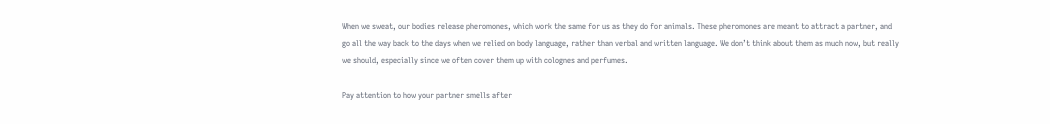When we sweat, our bodies release pheromones, which work the same for us as they do for animals. These pheromones are meant to attract a partner, and go all the way back to the days when we relied on body language, rather than verbal and written language. We don’t think about them as much now, but really we should, especially since we often cover them up with colognes and perfumes.

Pay attention to how your partner smells after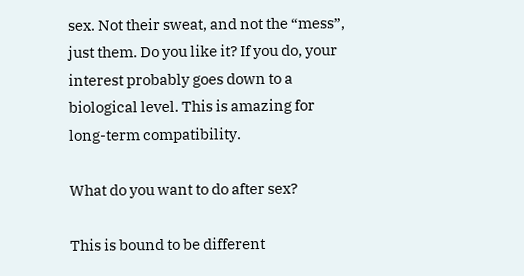sex. Not their sweat, and not the “mess”, just them. Do you like it? If you do, your interest probably goes down to a biological level. This is amazing for long-term compatibility.

What do you want to do after sex?

This is bound to be different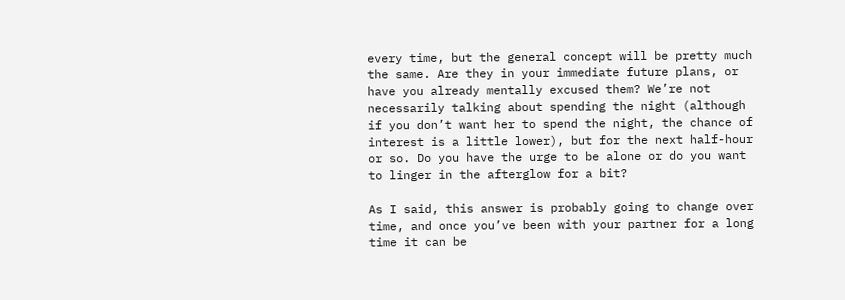every time, but the general concept will be pretty much the same. Are they in your immediate future plans, or have you already mentally excused them? We’re not necessarily talking about spending the night (although if you don’t want her to spend the night, the chance of interest is a little lower), but for the next half-hour or so. Do you have the urge to be alone or do you want to linger in the afterglow for a bit?

As I said, this answer is probably going to change over time, and once you’ve been with your partner for a long time it can be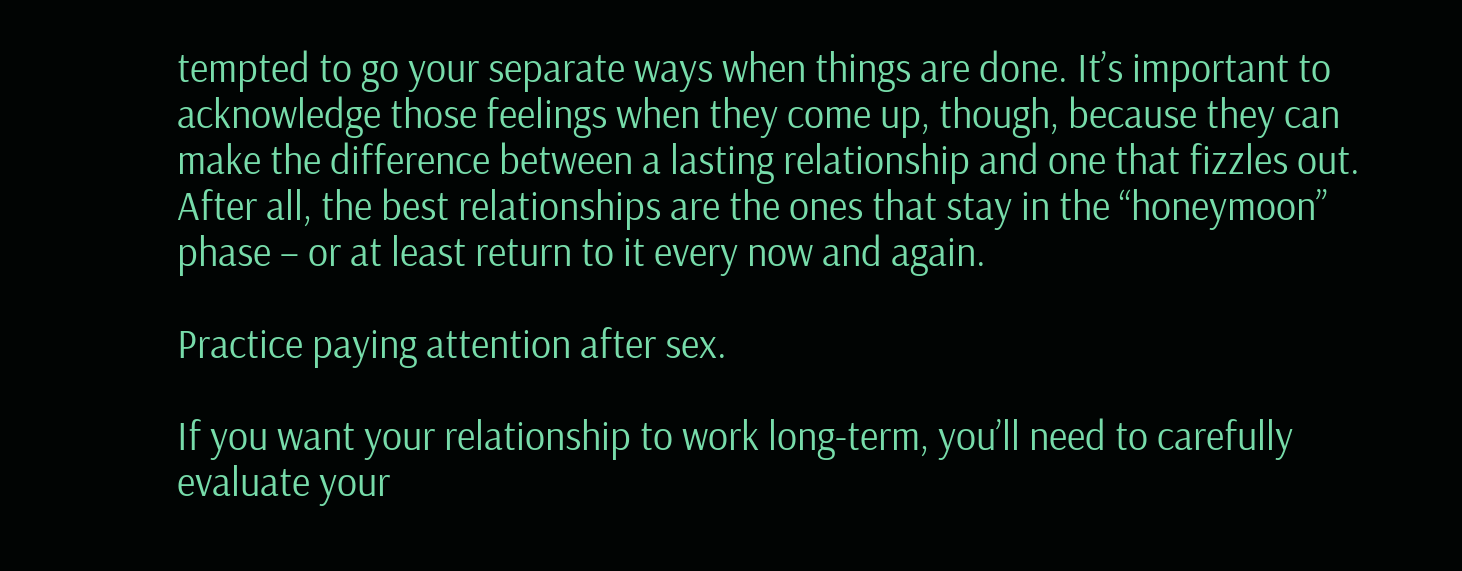tempted to go your separate ways when things are done. It’s important to acknowledge those feelings when they come up, though, because they can make the difference between a lasting relationship and one that fizzles out. After all, the best relationships are the ones that stay in the “honeymoon” phase – or at least return to it every now and again.

Practice paying attention after sex.

If you want your relationship to work long-term, you’ll need to carefully evaluate your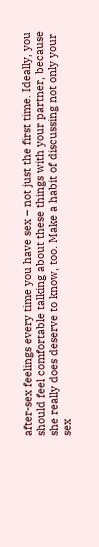after-sex feelings every time you have sex – not just the first time. Ideally, you should feel comfortable talking about these things with your partner, because she really does deserve to know, too. Make a habit of discussing not only your sex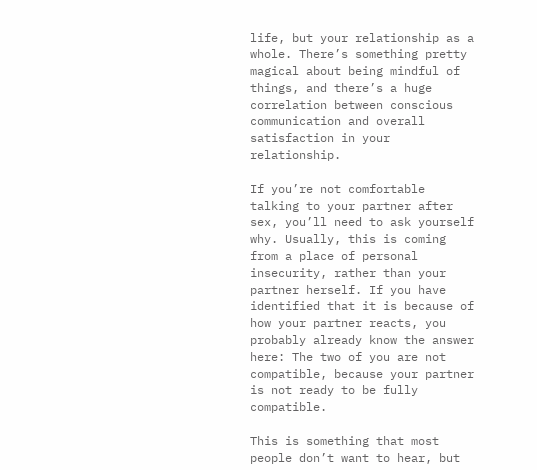life, but your relationship as a whole. There’s something pretty magical about being mindful of things, and there’s a huge correlation between conscious communication and overall satisfaction in your relationship.

If you’re not comfortable talking to your partner after sex, you’ll need to ask yourself why. Usually, this is coming from a place of personal insecurity, rather than your partner herself. If you have identified that it is because of how your partner reacts, you probably already know the answer here: The two of you are not compatible, because your partner is not ready to be fully compatible.

This is something that most people don’t want to hear, but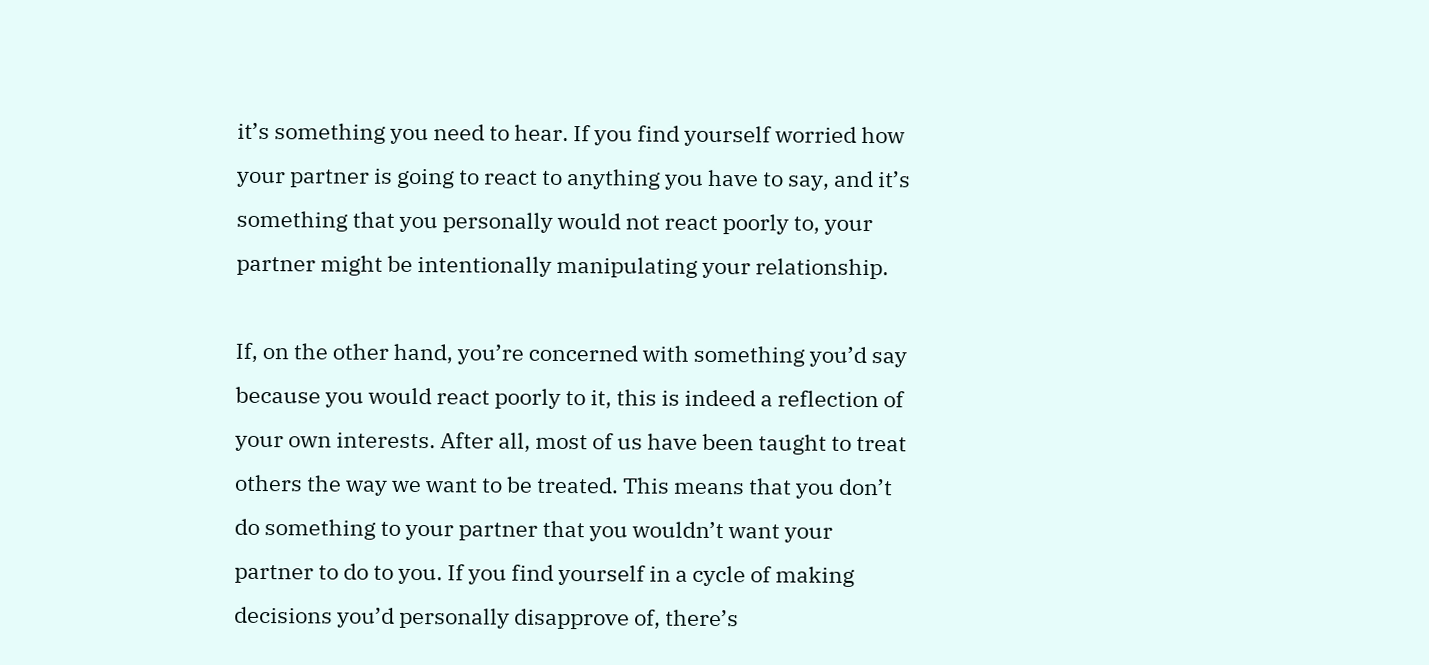it’s something you need to hear. If you find yourself worried how your partner is going to react to anything you have to say, and it’s something that you personally would not react poorly to, your partner might be intentionally manipulating your relationship.

If, on the other hand, you’re concerned with something you’d say because you would react poorly to it, this is indeed a reflection of your own interests. After all, most of us have been taught to treat others the way we want to be treated. This means that you don’t do something to your partner that you wouldn’t want your partner to do to you. If you find yourself in a cycle of making decisions you’d personally disapprove of, there’s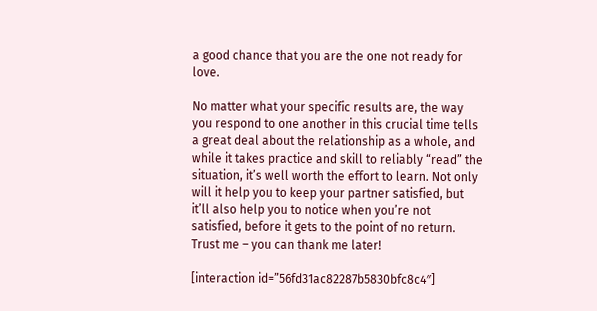a good chance that you are the one not ready for love.

No matter what your specific results are, the way you respond to one another in this crucial time tells a great deal about the relationship as a whole, and while it takes practice and skill to reliably “read” the situation, it’s well worth the effort to learn. Not only will it help you to keep your partner satisfied, but it’ll also help you to notice when you’re not satisfied, before it gets to the point of no return. Trust me – you can thank me later!

[interaction id=”56fd31ac82287b5830bfc8c4″]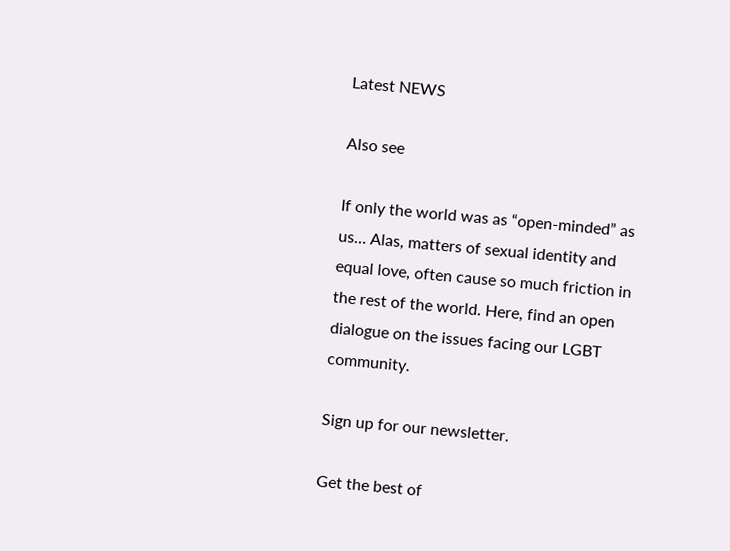Latest NEWS

Also see

If only the world was as “open-minded” as us… Alas, matters of sexual identity and equal love, often cause so much friction in the rest of the world. Here, find an open dialogue on the issues facing our LGBT community.

Sign up for our newsletter.

Get the best of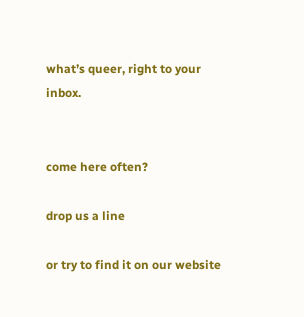what’s queer, right to your inbox.


come here often?

drop us a line

or try to find it on our website